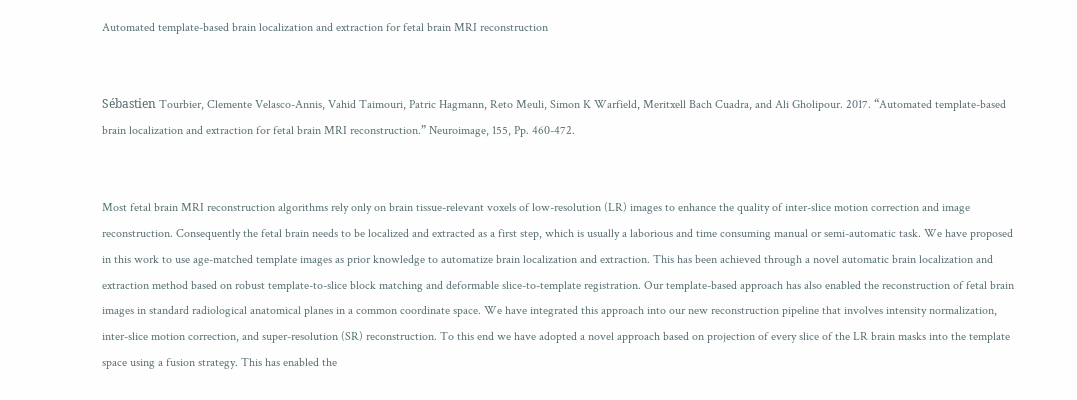Automated template-based brain localization and extraction for fetal brain MRI reconstruction


Sébastien Tourbier, Clemente Velasco-Annis, Vahid Taimouri, Patric Hagmann, Reto Meuli, Simon K Warfield, Meritxell Bach Cuadra, and Ali Gholipour. 2017. “Automated template-based brain localization and extraction for fetal brain MRI reconstruction.” Neuroimage, 155, Pp. 460-472.


Most fetal brain MRI reconstruction algorithms rely only on brain tissue-relevant voxels of low-resolution (LR) images to enhance the quality of inter-slice motion correction and image reconstruction. Consequently the fetal brain needs to be localized and extracted as a first step, which is usually a laborious and time consuming manual or semi-automatic task. We have proposed in this work to use age-matched template images as prior knowledge to automatize brain localization and extraction. This has been achieved through a novel automatic brain localization and extraction method based on robust template-to-slice block matching and deformable slice-to-template registration. Our template-based approach has also enabled the reconstruction of fetal brain images in standard radiological anatomical planes in a common coordinate space. We have integrated this approach into our new reconstruction pipeline that involves intensity normalization, inter-slice motion correction, and super-resolution (SR) reconstruction. To this end we have adopted a novel approach based on projection of every slice of the LR brain masks into the template space using a fusion strategy. This has enabled the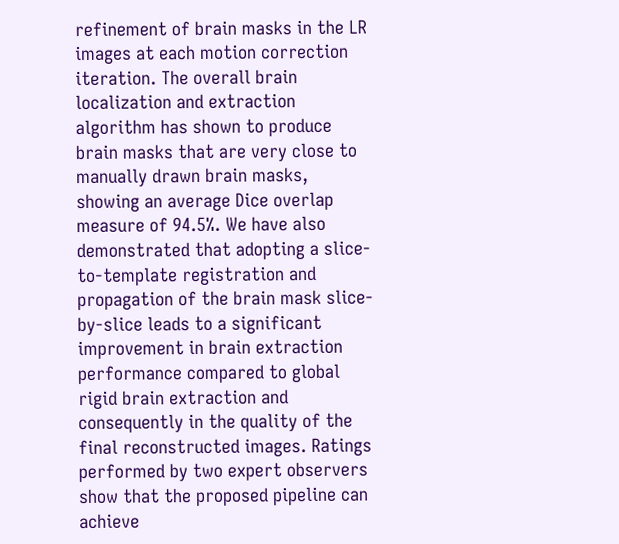refinement of brain masks in the LR images at each motion correction iteration. The overall brain localization and extraction algorithm has shown to produce brain masks that are very close to manually drawn brain masks, showing an average Dice overlap measure of 94.5%. We have also demonstrated that adopting a slice-to-template registration and propagation of the brain mask slice-by-slice leads to a significant improvement in brain extraction performance compared to global rigid brain extraction and consequently in the quality of the final reconstructed images. Ratings performed by two expert observers show that the proposed pipeline can achieve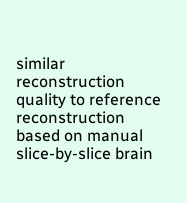similar reconstruction quality to reference reconstruction based on manual slice-by-slice brain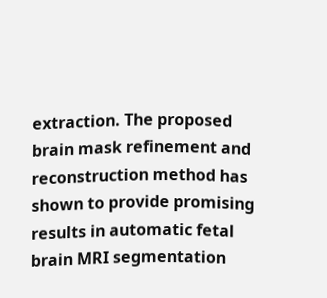extraction. The proposed brain mask refinement and reconstruction method has shown to provide promising results in automatic fetal brain MRI segmentation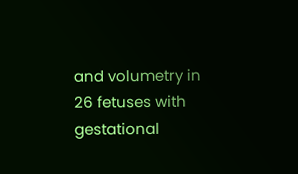and volumetry in 26 fetuses with gestational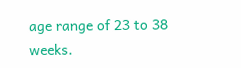age range of 23 to 38 weeks.